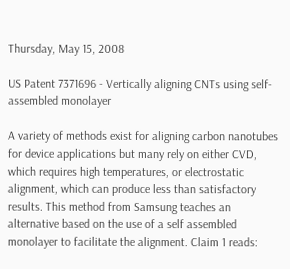Thursday, May 15, 2008

US Patent 7371696 - Vertically aligning CNTs using self-assembled monolayer

A variety of methods exist for aligning carbon nanotubes for device applications but many rely on either CVD, which requires high temperatures, or electrostatic alignment, which can produce less than satisfactory results. This method from Samsung teaches an alternative based on the use of a self assembled monolayer to facilitate the alignment. Claim 1 reads: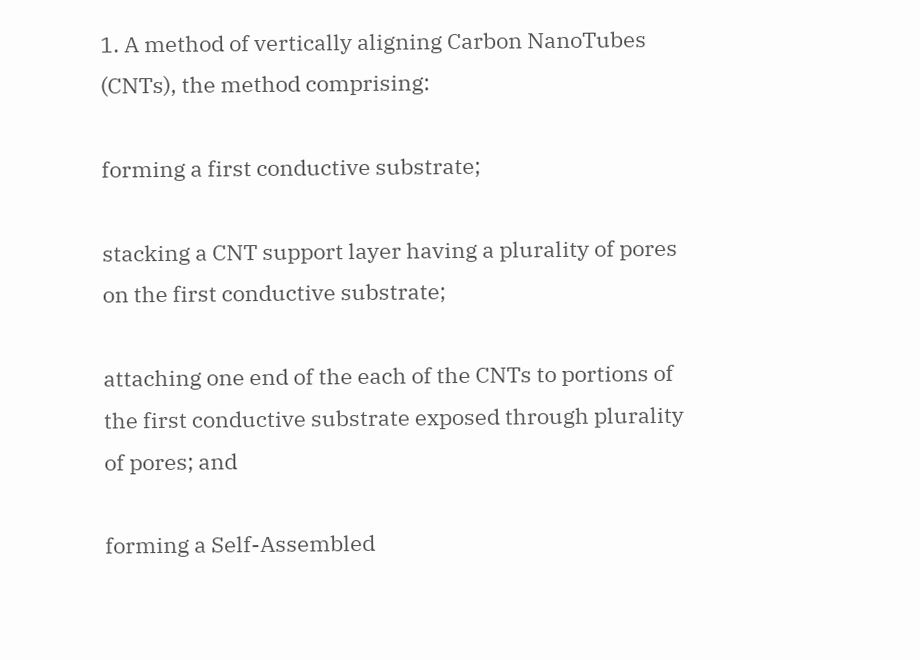1. A method of vertically aligning Carbon NanoTubes (CNTs), the method comprising:

forming a first conductive substrate;

stacking a CNT support layer having a plurality of pores on the first conductive substrate;

attaching one end of the each of the CNTs to portions of the first conductive substrate exposed through plurality of pores; and

forming a Self-Assembled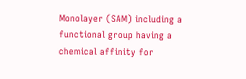Monolayer (SAM) including a functional group having a chemical affinity for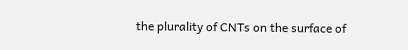the plurality of CNTs on the surface of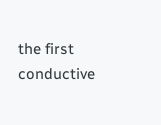the first conductive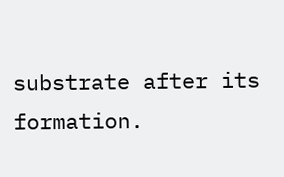substrate after its formation.